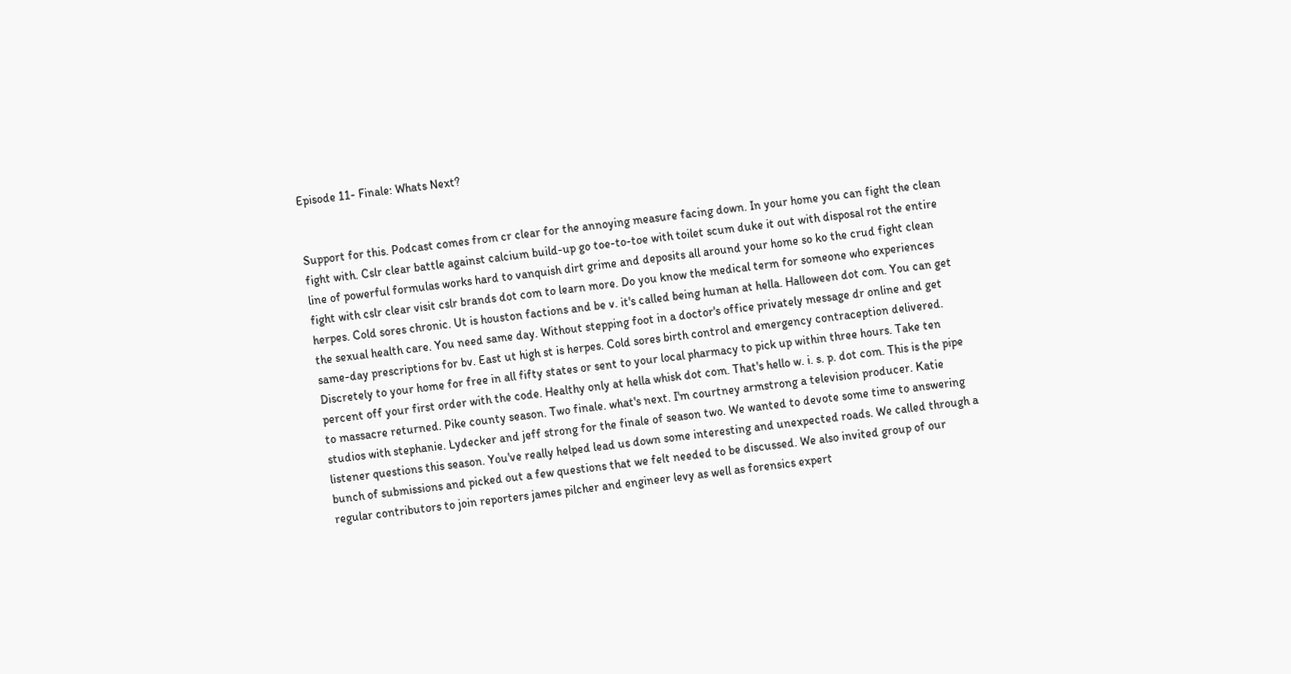Episode 11- Finale: Whats Next?


Support for this. Podcast comes from cr clear for the annoying measure facing down. In your home you can fight the clean fight with. Cslr clear battle against calcium build-up go toe-to-toe with toilet scum duke it out with disposal rot the entire line of powerful formulas works hard to vanquish dirt grime and deposits all around your home so ko the crud fight clean fight with cslr clear visit cslr brands dot com to learn more. Do you know the medical term for someone who experiences herpes. Cold sores chronic. Ut is houston factions and be v. it's called being human at hella. Halloween dot com. You can get the sexual health care. You need same day. Without stepping foot in a doctor's office privately message dr online and get same-day prescriptions for bv. East ut high st is herpes. Cold sores birth control and emergency contraception delivered. Discretely to your home for free in all fifty states or sent to your local pharmacy to pick up within three hours. Take ten percent off your first order with the code. Healthy only at hella whisk dot com. That's hello w. i. s. p. dot com. This is the pipe to massacre returned. Pike county season. Two finale. what's next. I'm courtney armstrong a television producer. Katie studios with stephanie. Lydecker and jeff strong for the finale of season two. We wanted to devote some time to answering listener questions this season. You've really helped lead us down some interesting and unexpected roads. We called through a bunch of submissions and picked out a few questions that we felt needed to be discussed. We also invited group of our regular contributors to join reporters james pilcher and engineer levy as well as forensics expert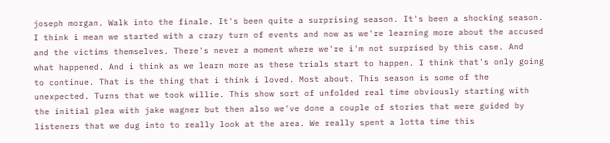joseph morgan. Walk into the finale. It's been quite a surprising season. It's been a shocking season. I think i mean we started with a crazy turn of events and now as we're learning more about the accused and the victims themselves. There's never a moment where we're i'm not surprised by this case. And what happened. And i think as we learn more as these trials start to happen. I think that's only going to continue. That is the thing that i think i loved. Most about. This season is some of the unexpected. Turns that we took willie. This show sort of unfolded real time obviously starting with the initial plea with jake wagner but then also we've done a couple of stories that were guided by listeners that we dug into to really look at the area. We really spent a lotta time this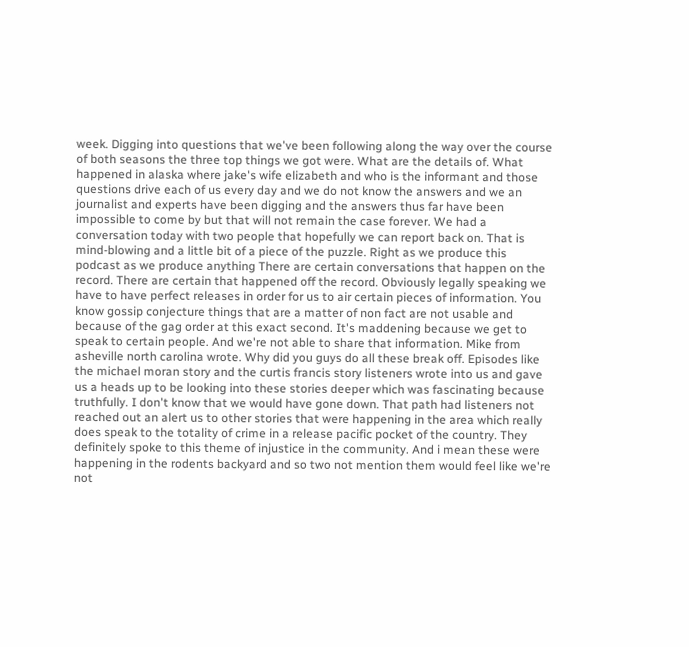week. Digging into questions that we've been following along the way over the course of both seasons the three top things we got were. What are the details of. What happened in alaska where jake's wife elizabeth and who is the informant and those questions drive each of us every day and we do not know the answers and we an journalist and experts have been digging and the answers thus far have been impossible to come by but that will not remain the case forever. We had a conversation today with two people that hopefully we can report back on. That is mind-blowing and a little bit of a piece of the puzzle. Right as we produce this podcast as we produce anything There are certain conversations that happen on the record. There are certain that happened off the record. Obviously legally speaking we have to have perfect releases in order for us to air certain pieces of information. You know gossip conjecture things that are a matter of non fact are not usable and because of the gag order at this exact second. It's maddening because we get to speak to certain people. And we're not able to share that information. Mike from asheville north carolina wrote. Why did you guys do all these break off. Episodes like the michael moran story and the curtis francis story listeners wrote into us and gave us a heads up to be looking into these stories deeper which was fascinating because truthfully. I don't know that we would have gone down. That path had listeners not reached out an alert us to other stories that were happening in the area which really does speak to the totality of crime in a release pacific pocket of the country. They definitely spoke to this theme of injustice in the community. And i mean these were happening in the rodents backyard and so two not mention them would feel like we're not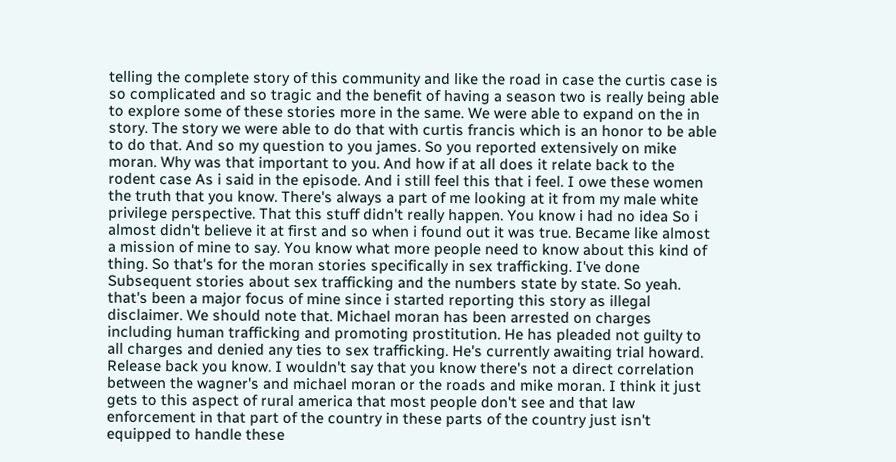telling the complete story of this community and like the road in case the curtis case is so complicated and so tragic and the benefit of having a season two is really being able to explore some of these stories more in the same. We were able to expand on the in story. The story we were able to do that with curtis francis which is an honor to be able to do that. And so my question to you james. So you reported extensively on mike moran. Why was that important to you. And how if at all does it relate back to the rodent case As i said in the episode. And i still feel this that i feel. I owe these women the truth that you know. There's always a part of me looking at it from my male white privilege perspective. That this stuff didn't really happen. You know i had no idea So i almost didn't believe it at first and so when i found out it was true. Became like almost a mission of mine to say. You know what more people need to know about this kind of thing. So that's for the moran stories specifically in sex trafficking. I've done Subsequent stories about sex trafficking and the numbers state by state. So yeah. that's been a major focus of mine since i started reporting this story as illegal disclaimer. We should note that. Michael moran has been arrested on charges including human trafficking and promoting prostitution. He has pleaded not guilty to all charges and denied any ties to sex trafficking. He's currently awaiting trial howard. Release back you know. I wouldn't say that you know there's not a direct correlation between the wagner's and michael moran or the roads and mike moran. I think it just gets to this aspect of rural america that most people don't see and that law enforcement in that part of the country in these parts of the country just isn't equipped to handle these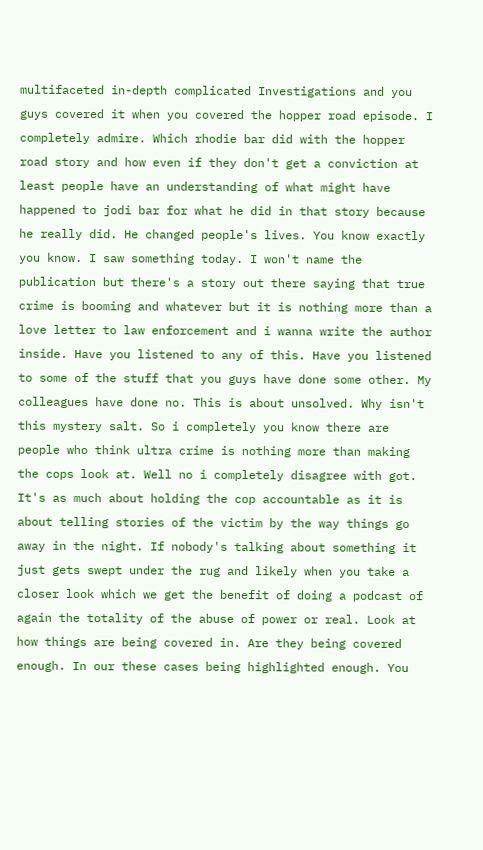multifaceted in-depth complicated Investigations and you guys covered it when you covered the hopper road episode. I completely admire. Which rhodie bar did with the hopper road story and how even if they don't get a conviction at least people have an understanding of what might have happened to jodi bar for what he did in that story because he really did. He changed people's lives. You know exactly you know. I saw something today. I won't name the publication but there's a story out there saying that true crime is booming and whatever but it is nothing more than a love letter to law enforcement and i wanna write the author inside. Have you listened to any of this. Have you listened to some of the stuff that you guys have done some other. My colleagues have done no. This is about unsolved. Why isn't this mystery salt. So i completely you know there are people who think ultra crime is nothing more than making the cops look at. Well no i completely disagree with got. It's as much about holding the cop accountable as it is about telling stories of the victim by the way things go away in the night. If nobody's talking about something it just gets swept under the rug and likely when you take a closer look which we get the benefit of doing a podcast of again the totality of the abuse of power or real. Look at how things are being covered in. Are they being covered enough. In our these cases being highlighted enough. You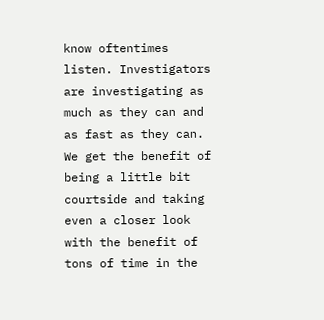know oftentimes listen. Investigators are investigating as much as they can and as fast as they can. We get the benefit of being a little bit courtside and taking even a closer look with the benefit of tons of time in the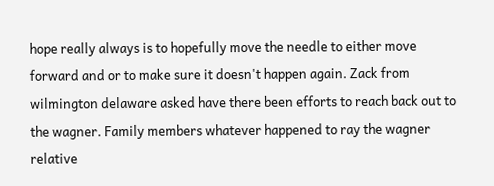hope really always is to hopefully move the needle to either move forward and or to make sure it doesn't happen again. Zack from wilmington delaware asked have there been efforts to reach back out to the wagner. Family members whatever happened to ray the wagner relative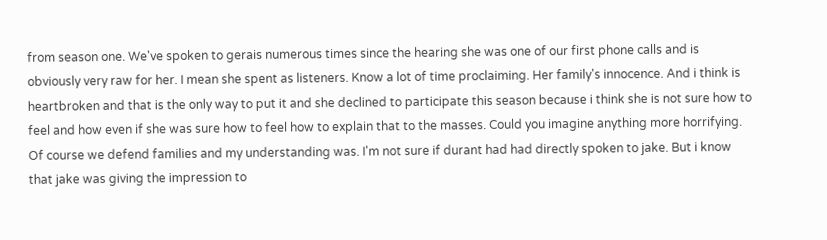from season one. We've spoken to gerais numerous times since the hearing she was one of our first phone calls and is obviously very raw for her. I mean she spent as listeners. Know a lot of time proclaiming. Her family's innocence. And i think is heartbroken and that is the only way to put it and she declined to participate this season because i think she is not sure how to feel and how even if she was sure how to feel how to explain that to the masses. Could you imagine anything more horrifying. Of course we defend families and my understanding was. I'm not sure if durant had had directly spoken to jake. But i know that jake was giving the impression to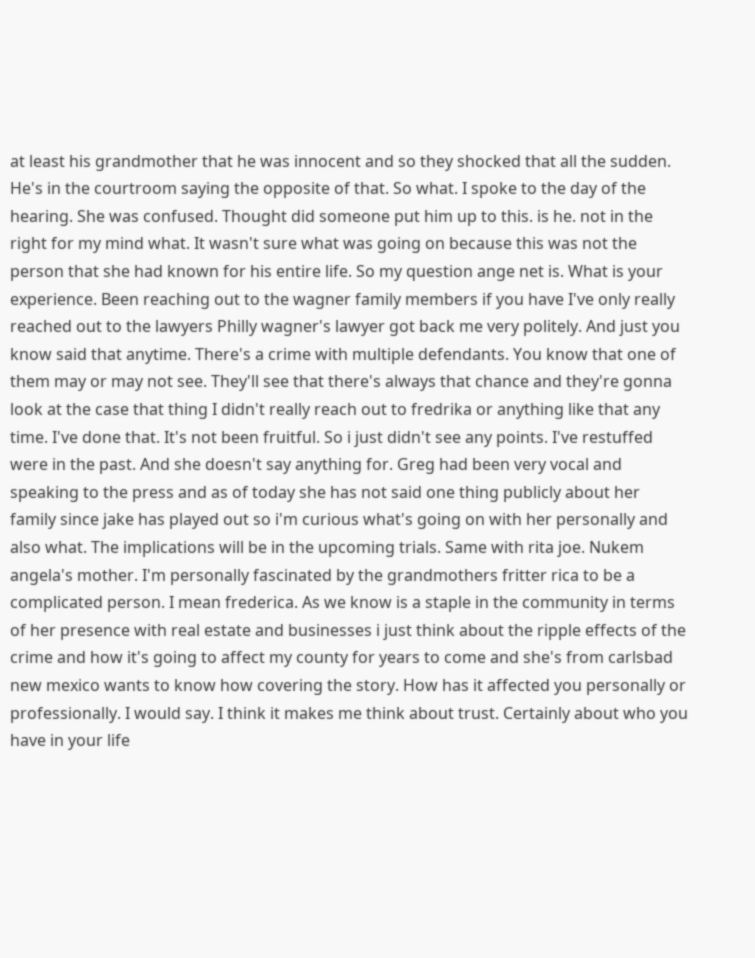at least his grandmother that he was innocent and so they shocked that all the sudden. He's in the courtroom saying the opposite of that. So what. I spoke to the day of the hearing. She was confused. Thought did someone put him up to this. is he. not in the right for my mind what. It wasn't sure what was going on because this was not the person that she had known for his entire life. So my question ange net is. What is your experience. Been reaching out to the wagner family members if you have I've only really reached out to the lawyers Philly wagner's lawyer got back me very politely. And just you know said that anytime. There's a crime with multiple defendants. You know that one of them may or may not see. They'll see that there's always that chance and they're gonna look at the case that thing I didn't really reach out to fredrika or anything like that any time. I've done that. It's not been fruitful. So i just didn't see any points. I've restuffed were in the past. And she doesn't say anything for. Greg had been very vocal and speaking to the press and as of today she has not said one thing publicly about her family since jake has played out so i'm curious what's going on with her personally and also what. The implications will be in the upcoming trials. Same with rita joe. Nukem angela's mother. I'm personally fascinated by the grandmothers fritter rica to be a complicated person. I mean frederica. As we know is a staple in the community in terms of her presence with real estate and businesses i just think about the ripple effects of the crime and how it's going to affect my county for years to come and she's from carlsbad new mexico wants to know how covering the story. How has it affected you personally or professionally. I would say. I think it makes me think about trust. Certainly about who you have in your life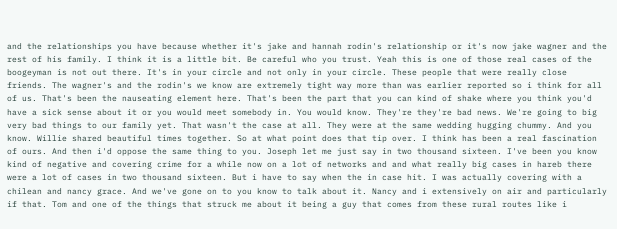and the relationships you have because whether it's jake and hannah rodin's relationship or it's now jake wagner and the rest of his family. I think it is a little bit. Be careful who you trust. Yeah this is one of those real cases of the boogeyman is not out there. It's in your circle and not only in your circle. These people that were really close friends. The wagner's and the rodin's we know are extremely tight way more than was earlier reported so i think for all of us. That's been the nauseating element here. That's been the part that you can kind of shake where you think you'd have a sick sense about it or you would meet somebody in. You would know. They're they're bad news. We're going to big very bad things to our family yet. That wasn't the case at all. They were at the same wedding hugging chummy. And you know. Willie shared beautiful times together. So at what point does that tip over. I think has been a real fascination of ours. And then i'd oppose the same thing to you. Joseph let me just say in two thousand sixteen. I've been you know kind of negative and covering crime for a while now on a lot of networks and and what really big cases in hareb there were a lot of cases in two thousand sixteen. But i have to say when the in case hit. I was actually covering with a chilean and nancy grace. And we've gone on to you know to talk about it. Nancy and i extensively on air and particularly if that. Tom and one of the things that struck me about it being a guy that comes from these rural routes like i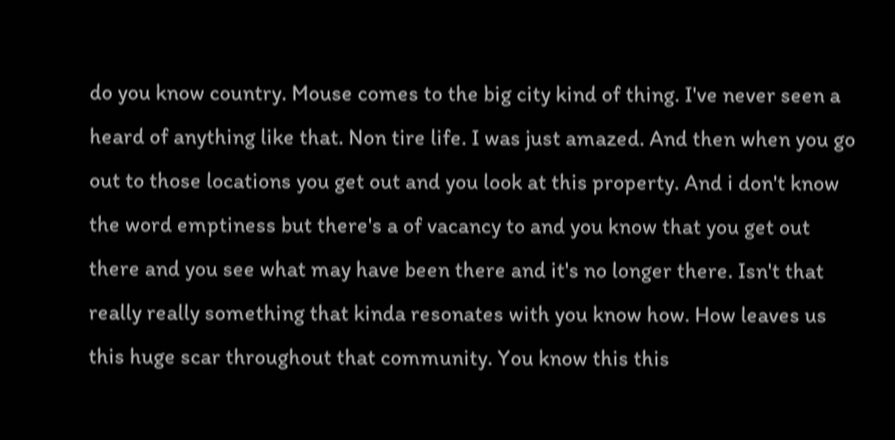do you know country. Mouse comes to the big city kind of thing. I've never seen a heard of anything like that. Non tire life. I was just amazed. And then when you go out to those locations you get out and you look at this property. And i don't know the word emptiness but there's a of vacancy to and you know that you get out there and you see what may have been there and it's no longer there. Isn't that really really something that kinda resonates with you know how. How leaves us this huge scar throughout that community. You know this this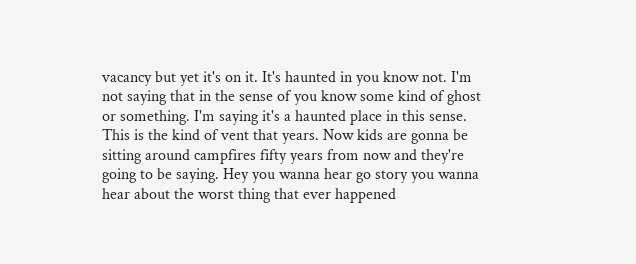vacancy but yet it's on it. It's haunted in you know not. I'm not saying that in the sense of you know some kind of ghost or something. I'm saying it's a haunted place in this sense. This is the kind of vent that years. Now kids are gonna be sitting around campfires fifty years from now and they're going to be saying. Hey you wanna hear go story you wanna hear about the worst thing that ever happened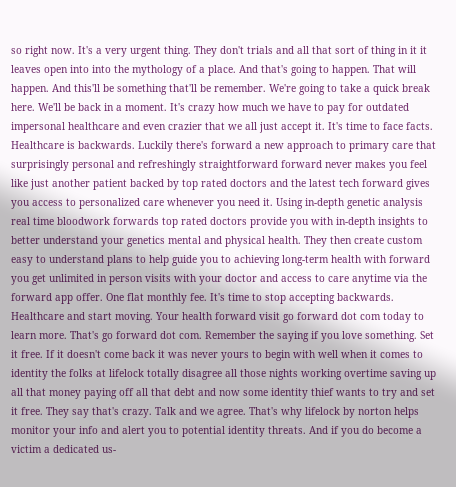so right now. It's a very urgent thing. They don't trials and all that sort of thing in it it leaves open into into the mythology of a place. And that's going to happen. That will happen. And this'll be something that'll be remember. We're going to take a quick break here. We'll be back in a moment. It's crazy how much we have to pay for outdated impersonal healthcare and even crazier that we all just accept it. It's time to face facts. Healthcare is backwards. Luckily there's forward a new approach to primary care that surprisingly personal and refreshingly straightforward forward never makes you feel like just another patient backed by top rated doctors and the latest tech forward gives you access to personalized care whenever you need it. Using in-depth genetic analysis real time bloodwork forwards top rated doctors provide you with in-depth insights to better understand your genetics mental and physical health. They then create custom easy to understand plans to help guide you to achieving long-term health with forward you get unlimited in person visits with your doctor and access to care anytime via the forward app offer. One flat monthly fee. It's time to stop accepting backwards. Healthcare and start moving. Your health forward visit go forward dot com today to learn more. That's go forward dot com. Remember the saying if you love something. Set it free. If it doesn't come back it was never yours to begin with well when it comes to identity the folks at lifelock totally disagree all those nights working overtime saving up all that money paying off all that debt and now some identity thief wants to try and set it free. They say that's crazy. Talk and we agree. That's why lifelock by norton helps monitor your info and alert you to potential identity threats. And if you do become a victim a dedicated us-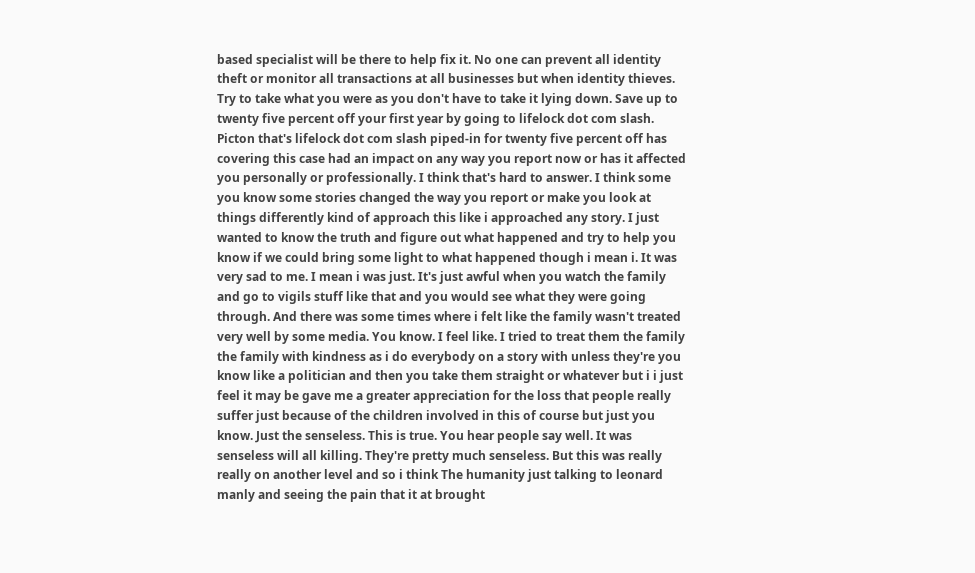based specialist will be there to help fix it. No one can prevent all identity theft or monitor all transactions at all businesses but when identity thieves. Try to take what you were as you don't have to take it lying down. Save up to twenty five percent off your first year by going to lifelock dot com slash. Picton that's lifelock dot com slash piped-in for twenty five percent off has covering this case had an impact on any way you report now or has it affected you personally or professionally. I think that's hard to answer. I think some you know some stories changed the way you report or make you look at things differently kind of approach this like i approached any story. I just wanted to know the truth and figure out what happened and try to help you know if we could bring some light to what happened though i mean i. It was very sad to me. I mean i was just. It's just awful when you watch the family and go to vigils stuff like that and you would see what they were going through. And there was some times where i felt like the family wasn't treated very well by some media. You know. I feel like. I tried to treat them the family the family with kindness as i do everybody on a story with unless they're you know like a politician and then you take them straight or whatever but i i just feel it may be gave me a greater appreciation for the loss that people really suffer just because of the children involved in this of course but just you know. Just the senseless. This is true. You hear people say well. It was senseless will all killing. They're pretty much senseless. But this was really really on another level and so i think The humanity just talking to leonard manly and seeing the pain that it at brought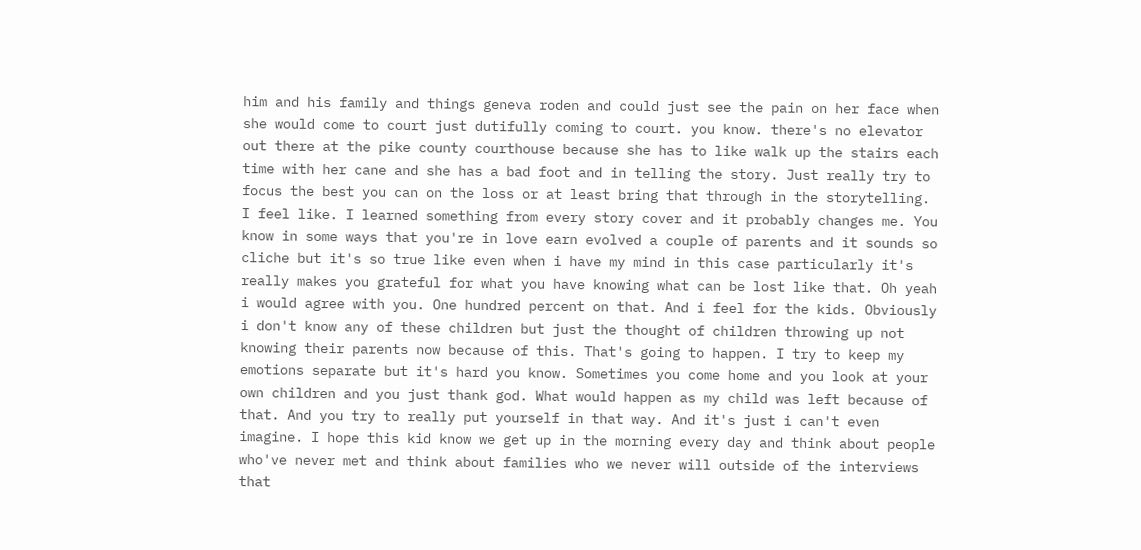him and his family and things geneva roden and could just see the pain on her face when she would come to court just dutifully coming to court. you know. there's no elevator out there at the pike county courthouse because she has to like walk up the stairs each time with her cane and she has a bad foot and in telling the story. Just really try to focus the best you can on the loss or at least bring that through in the storytelling. I feel like. I learned something from every story cover and it probably changes me. You know in some ways that you're in love earn evolved a couple of parents and it sounds so cliche but it's so true like even when i have my mind in this case particularly it's really makes you grateful for what you have knowing what can be lost like that. Oh yeah i would agree with you. One hundred percent on that. And i feel for the kids. Obviously i don't know any of these children but just the thought of children throwing up not knowing their parents now because of this. That's going to happen. I try to keep my emotions separate but it's hard you know. Sometimes you come home and you look at your own children and you just thank god. What would happen as my child was left because of that. And you try to really put yourself in that way. And it's just i can't even imagine. I hope this kid know we get up in the morning every day and think about people who've never met and think about families who we never will outside of the interviews that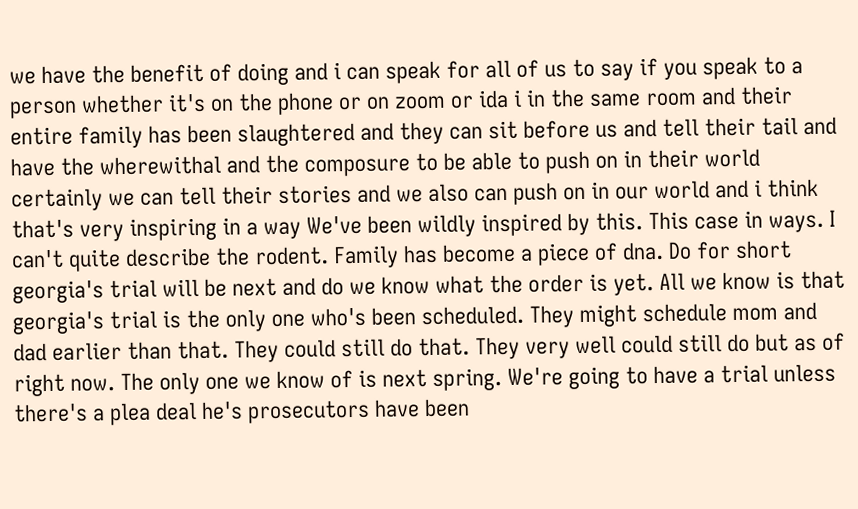we have the benefit of doing and i can speak for all of us to say if you speak to a person whether it's on the phone or on zoom or ida i in the same room and their entire family has been slaughtered and they can sit before us and tell their tail and have the wherewithal and the composure to be able to push on in their world certainly we can tell their stories and we also can push on in our world and i think that's very inspiring in a way We've been wildly inspired by this. This case in ways. I can't quite describe the rodent. Family has become a piece of dna. Do for short georgia's trial will be next and do we know what the order is yet. All we know is that georgia's trial is the only one who's been scheduled. They might schedule mom and dad earlier than that. They could still do that. They very well could still do but as of right now. The only one we know of is next spring. We're going to have a trial unless there's a plea deal he's prosecutors have been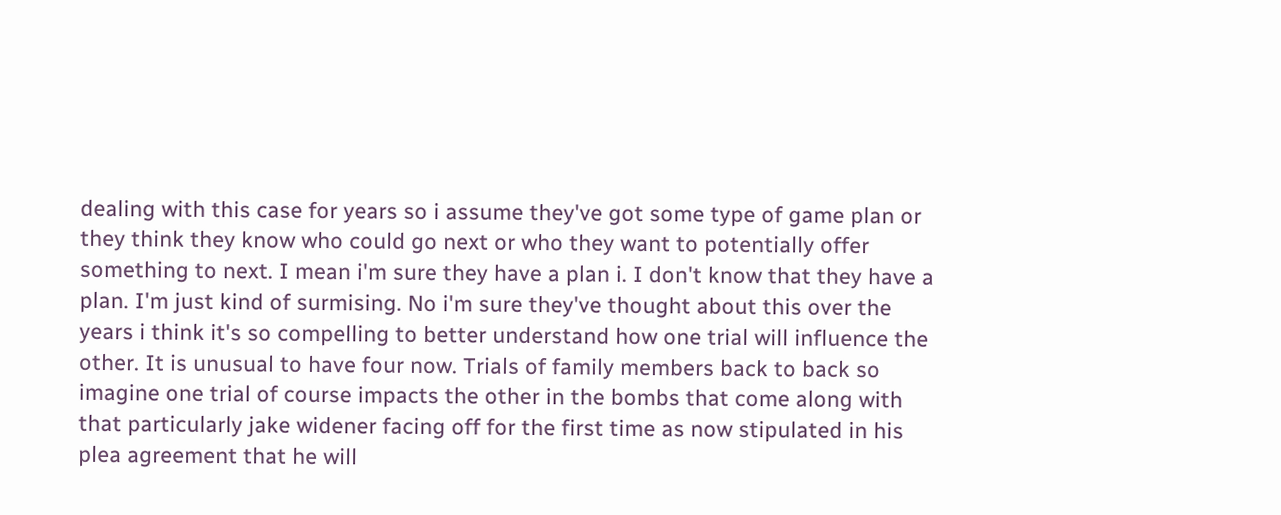dealing with this case for years so i assume they've got some type of game plan or they think they know who could go next or who they want to potentially offer something to next. I mean i'm sure they have a plan i. I don't know that they have a plan. I'm just kind of surmising. No i'm sure they've thought about this over the years i think it's so compelling to better understand how one trial will influence the other. It is unusual to have four now. Trials of family members back to back so imagine one trial of course impacts the other in the bombs that come along with that particularly jake widener facing off for the first time as now stipulated in his plea agreement that he will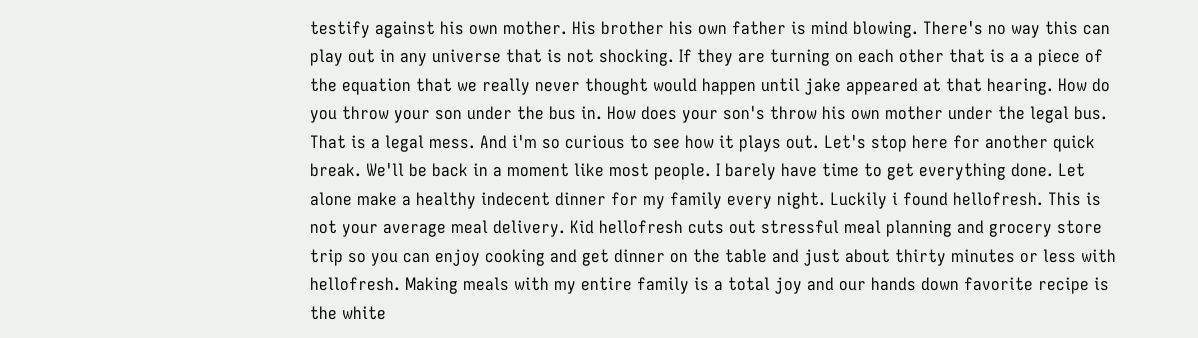testify against his own mother. His brother his own father is mind blowing. There's no way this can play out in any universe that is not shocking. If they are turning on each other that is a a piece of the equation that we really never thought would happen until jake appeared at that hearing. How do you throw your son under the bus in. How does your son's throw his own mother under the legal bus. That is a legal mess. And i'm so curious to see how it plays out. Let's stop here for another quick break. We'll be back in a moment like most people. I barely have time to get everything done. Let alone make a healthy indecent dinner for my family every night. Luckily i found hellofresh. This is not your average meal delivery. Kid hellofresh cuts out stressful meal planning and grocery store trip so you can enjoy cooking and get dinner on the table and just about thirty minutes or less with hellofresh. Making meals with my entire family is a total joy and our hands down favorite recipe is the white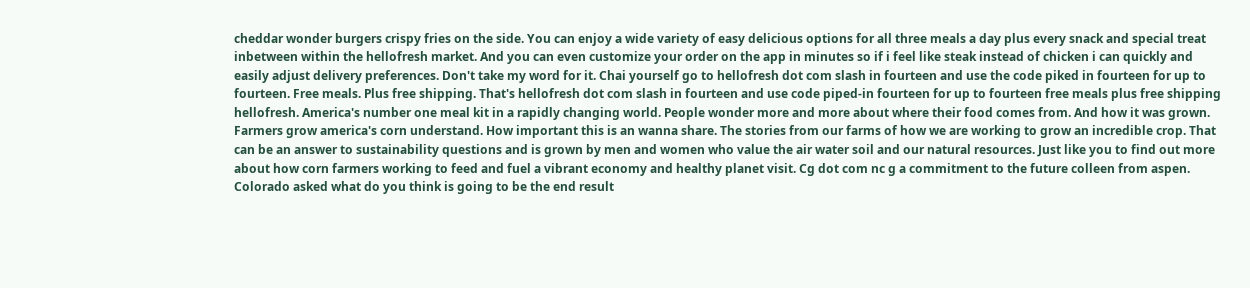cheddar wonder burgers crispy fries on the side. You can enjoy a wide variety of easy delicious options for all three meals a day plus every snack and special treat inbetween within the hellofresh market. And you can even customize your order on the app in minutes so if i feel like steak instead of chicken i can quickly and easily adjust delivery preferences. Don't take my word for it. Chai yourself go to hellofresh dot com slash in fourteen and use the code piked in fourteen for up to fourteen. Free meals. Plus free shipping. That's hellofresh dot com slash in fourteen and use code piped-in fourteen for up to fourteen free meals plus free shipping hellofresh. America's number one meal kit in a rapidly changing world. People wonder more and more about where their food comes from. And how it was grown. Farmers grow america's corn understand. How important this is an wanna share. The stories from our farms of how we are working to grow an incredible crop. That can be an answer to sustainability questions and is grown by men and women who value the air water soil and our natural resources. Just like you to find out more about how corn farmers working to feed and fuel a vibrant economy and healthy planet visit. Cg dot com nc g a commitment to the future colleen from aspen. Colorado asked what do you think is going to be the end result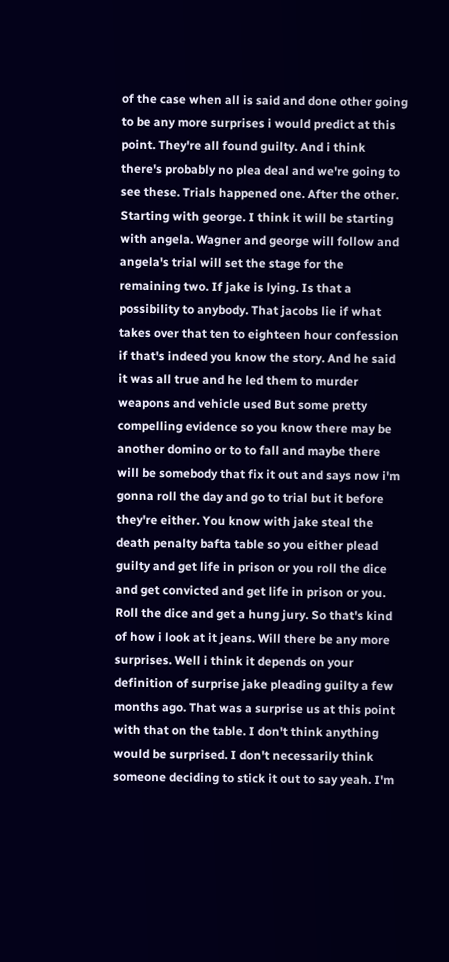of the case when all is said and done other going to be any more surprises i would predict at this point. They're all found guilty. And i think there's probably no plea deal and we're going to see these. Trials happened one. After the other. Starting with george. I think it will be starting with angela. Wagner and george will follow and angela's trial will set the stage for the remaining two. If jake is lying. Is that a possibility to anybody. That jacobs lie if what takes over that ten to eighteen hour confession if that's indeed you know the story. And he said it was all true and he led them to murder weapons and vehicle used But some pretty compelling evidence so you know there may be another domino or to to fall and maybe there will be somebody that fix it out and says now i'm gonna roll the day and go to trial but it before they're either. You know with jake steal the death penalty bafta table so you either plead guilty and get life in prison or you roll the dice and get convicted and get life in prison or you. Roll the dice and get a hung jury. So that's kind of how i look at it jeans. Will there be any more surprises. Well i think it depends on your definition of surprise jake pleading guilty a few months ago. That was a surprise us at this point with that on the table. I don't think anything would be surprised. I don't necessarily think someone deciding to stick it out to say yeah. I'm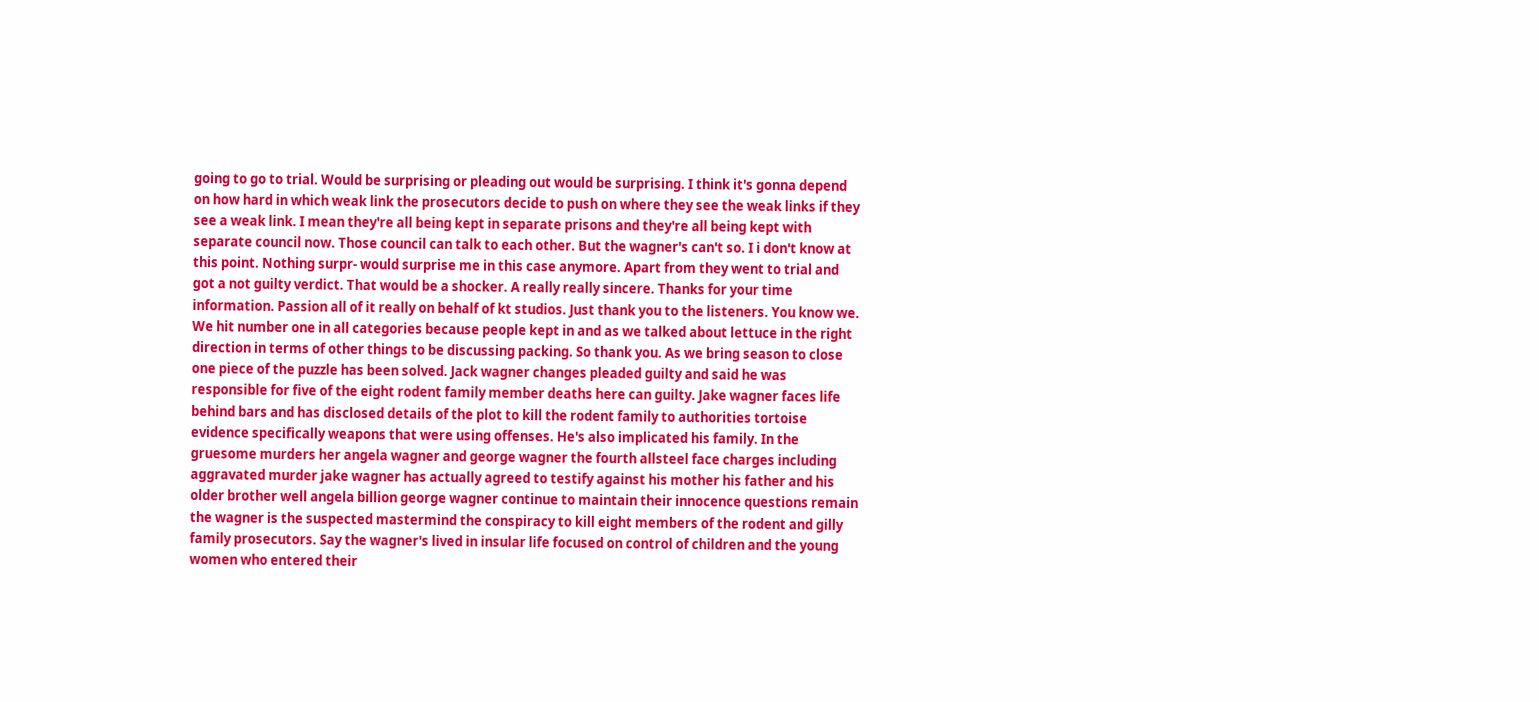going to go to trial. Would be surprising or pleading out would be surprising. I think it's gonna depend on how hard in which weak link the prosecutors decide to push on where they see the weak links if they see a weak link. I mean they're all being kept in separate prisons and they're all being kept with separate council now. Those council can talk to each other. But the wagner's can't so. I i don't know at this point. Nothing surpr- would surprise me in this case anymore. Apart from they went to trial and got a not guilty verdict. That would be a shocker. A really really sincere. Thanks for your time information. Passion all of it really on behalf of kt studios. Just thank you to the listeners. You know we. We hit number one in all categories because people kept in and as we talked about lettuce in the right direction in terms of other things to be discussing packing. So thank you. As we bring season to close one piece of the puzzle has been solved. Jack wagner changes pleaded guilty and said he was responsible for five of the eight rodent family member deaths here can guilty. Jake wagner faces life behind bars and has disclosed details of the plot to kill the rodent family to authorities tortoise evidence specifically weapons that were using offenses. He's also implicated his family. In the gruesome murders her angela wagner and george wagner the fourth allsteel face charges including aggravated murder jake wagner has actually agreed to testify against his mother his father and his older brother well angela billion george wagner continue to maintain their innocence questions remain the wagner is the suspected mastermind the conspiracy to kill eight members of the rodent and gilly family prosecutors. Say the wagner's lived in insular life focused on control of children and the young women who entered their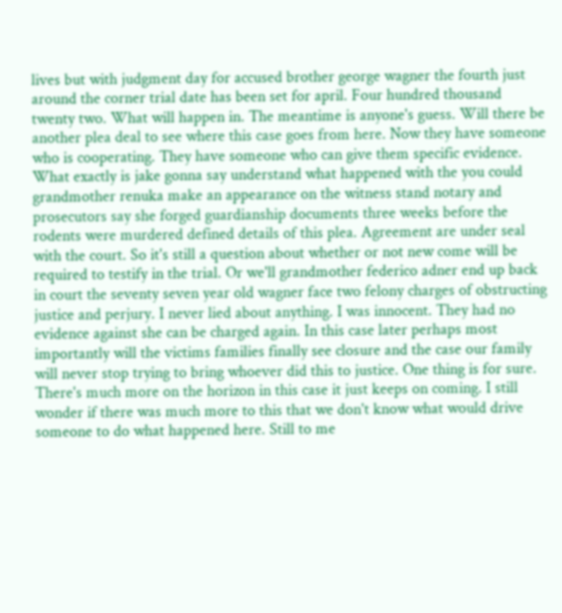lives but with judgment day for accused brother george wagner the fourth just around the corner trial date has been set for april. Four hundred thousand twenty two. What will happen in. The meantime is anyone's guess. Will there be another plea deal to see where this case goes from here. Now they have someone who is cooperating. They have someone who can give them specific evidence. What exactly is jake gonna say understand what happened with the you could grandmother renuka make an appearance on the witness stand notary and prosecutors say she forged guardianship documents three weeks before the rodents were murdered defined details of this plea. Agreement are under seal with the court. So it's still a question about whether or not new come will be required to testify in the trial. Or we'll grandmother federico adner end up back in court the seventy seven year old wagner face two felony charges of obstructing justice and perjury. I never lied about anything. I was innocent. They had no evidence against she can be charged again. In this case later perhaps most importantly will the victims families finally see closure and the case our family will never stop trying to bring whoever did this to justice. One thing is for sure. There's much more on the horizon in this case it just keeps on coming. I still wonder if there was much more to this that we don't know what would drive someone to do what happened here. Still to me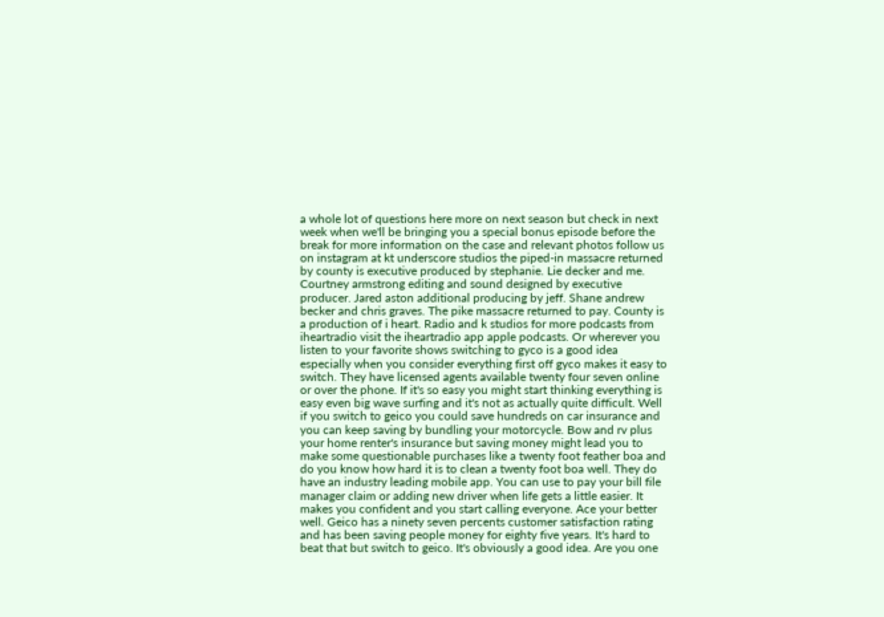a whole lot of questions here more on next season but check in next week when we'll be bringing you a special bonus episode before the break for more information on the case and relevant photos follow us on instagram at kt underscore studios the piped-in massacre returned by county is executive produced by stephanie. Lie decker and me. Courtney armstrong editing and sound designed by executive producer. Jared aston additional producing by jeff. Shane andrew becker and chris graves. The pike massacre returned to pay. County is a production of i heart. Radio and k studios for more podcasts from iheartradio visit the iheartradio app apple podcasts. Or wherever you listen to your favorite shows switching to gyco is a good idea especially when you consider everything first off gyco makes it easy to switch. They have licensed agents available twenty four seven online or over the phone. If it's so easy you might start thinking everything is easy even big wave surfing and it's not as actually quite difficult. Well if you switch to geico you could save hundreds on car insurance and you can keep saving by bundling your motorcycle. Bow and rv plus your home renter's insurance but saving money might lead you to make some questionable purchases like a twenty foot feather boa and do you know how hard it is to clean a twenty foot boa well. They do have an industry leading mobile app. You can use to pay your bill file manager claim or adding new driver when life gets a little easier. It makes you confident and you start calling everyone. Ace your better well. Geico has a ninety seven percents customer satisfaction rating and has been saving people money for eighty five years. It's hard to beat that but switch to geico. It's obviously a good idea. Are you one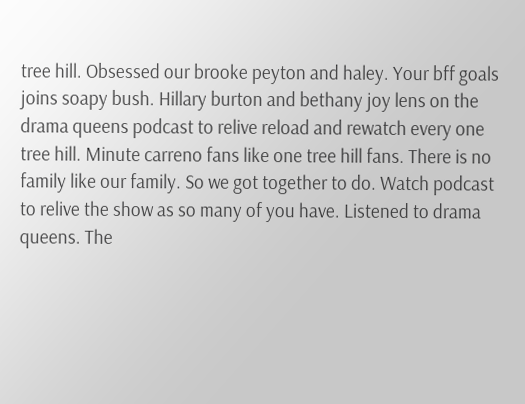tree hill. Obsessed our brooke peyton and haley. Your bff goals joins soapy bush. Hillary burton and bethany joy lens on the drama queens podcast to relive reload and rewatch every one tree hill. Minute carreno fans like one tree hill fans. There is no family like our family. So we got together to do. Watch podcast to relive the show as so many of you have. Listened to drama queens. The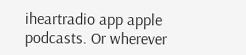iheartradio app apple podcasts. Or wherever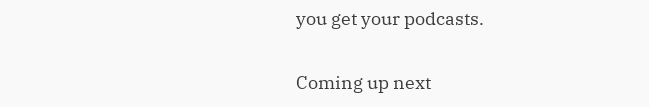you get your podcasts.

Coming up next